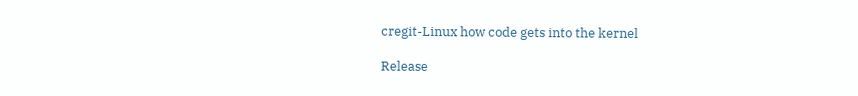cregit-Linux how code gets into the kernel

Release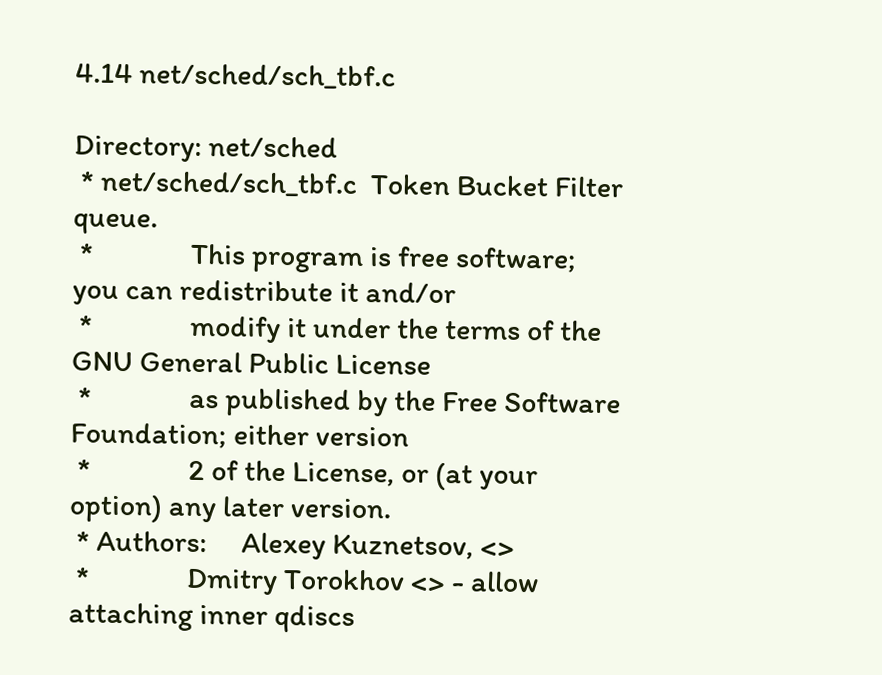4.14 net/sched/sch_tbf.c

Directory: net/sched
 * net/sched/sch_tbf.c  Token Bucket Filter queue.
 *              This program is free software; you can redistribute it and/or
 *              modify it under the terms of the GNU General Public License
 *              as published by the Free Software Foundation; either version
 *              2 of the License, or (at your option) any later version.
 * Authors:     Alexey Kuznetsov, <>
 *              Dmitry Torokhov <> - allow attaching inner qdiscs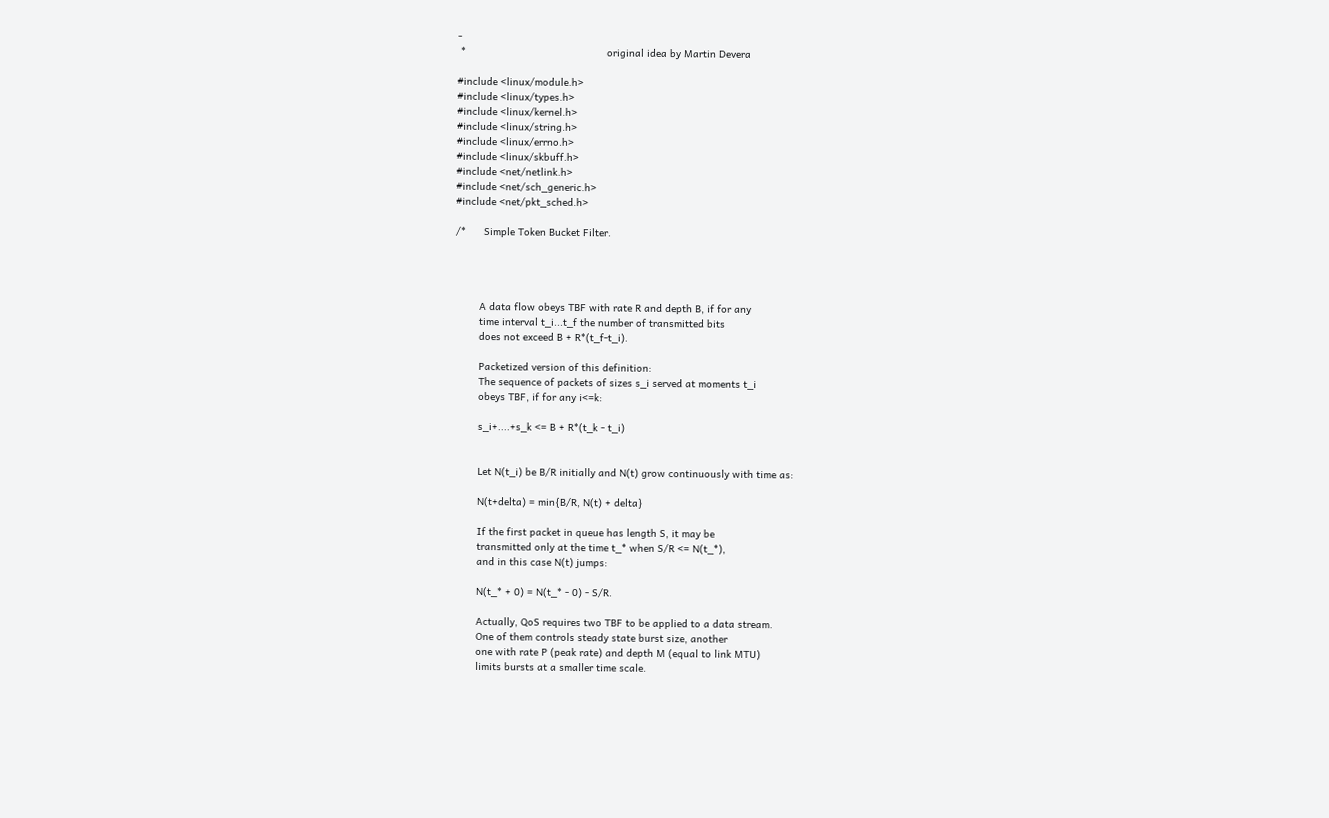-
 *                                               original idea by Martin Devera

#include <linux/module.h>
#include <linux/types.h>
#include <linux/kernel.h>
#include <linux/string.h>
#include <linux/errno.h>
#include <linux/skbuff.h>
#include <net/netlink.h>
#include <net/sch_generic.h>
#include <net/pkt_sched.h>

/*      Simple Token Bucket Filter.




        A data flow obeys TBF with rate R and depth B, if for any
        time interval t_i...t_f the number of transmitted bits
        does not exceed B + R*(t_f-t_i).

        Packetized version of this definition:
        The sequence of packets of sizes s_i served at moments t_i
        obeys TBF, if for any i<=k:

        s_i+....+s_k <= B + R*(t_k - t_i)


        Let N(t_i) be B/R initially and N(t) grow continuously with time as:

        N(t+delta) = min{B/R, N(t) + delta}

        If the first packet in queue has length S, it may be
        transmitted only at the time t_* when S/R <= N(t_*),
        and in this case N(t) jumps:

        N(t_* + 0) = N(t_* - 0) - S/R.

        Actually, QoS requires two TBF to be applied to a data stream.
        One of them controls steady state burst size, another
        one with rate P (peak rate) and depth M (equal to link MTU)
        limits bursts at a smaller time scale.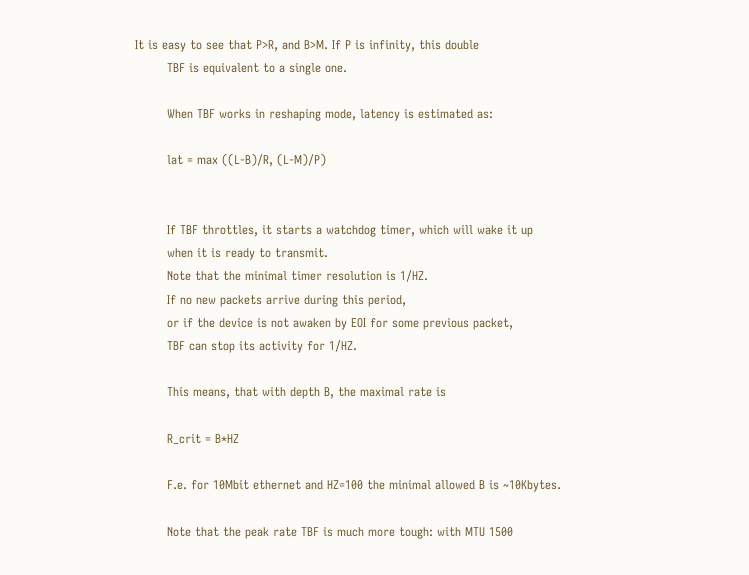It is easy to see that P>R, and B>M. If P is infinity, this double
        TBF is equivalent to a single one.

        When TBF works in reshaping mode, latency is estimated as:

        lat = max ((L-B)/R, (L-M)/P)


        If TBF throttles, it starts a watchdog timer, which will wake it up
        when it is ready to transmit.
        Note that the minimal timer resolution is 1/HZ.
        If no new packets arrive during this period,
        or if the device is not awaken by EOI for some previous packet,
        TBF can stop its activity for 1/HZ.

        This means, that with depth B, the maximal rate is

        R_crit = B*HZ

        F.e. for 10Mbit ethernet and HZ=100 the minimal allowed B is ~10Kbytes.

        Note that the peak rate TBF is much more tough: with MTU 1500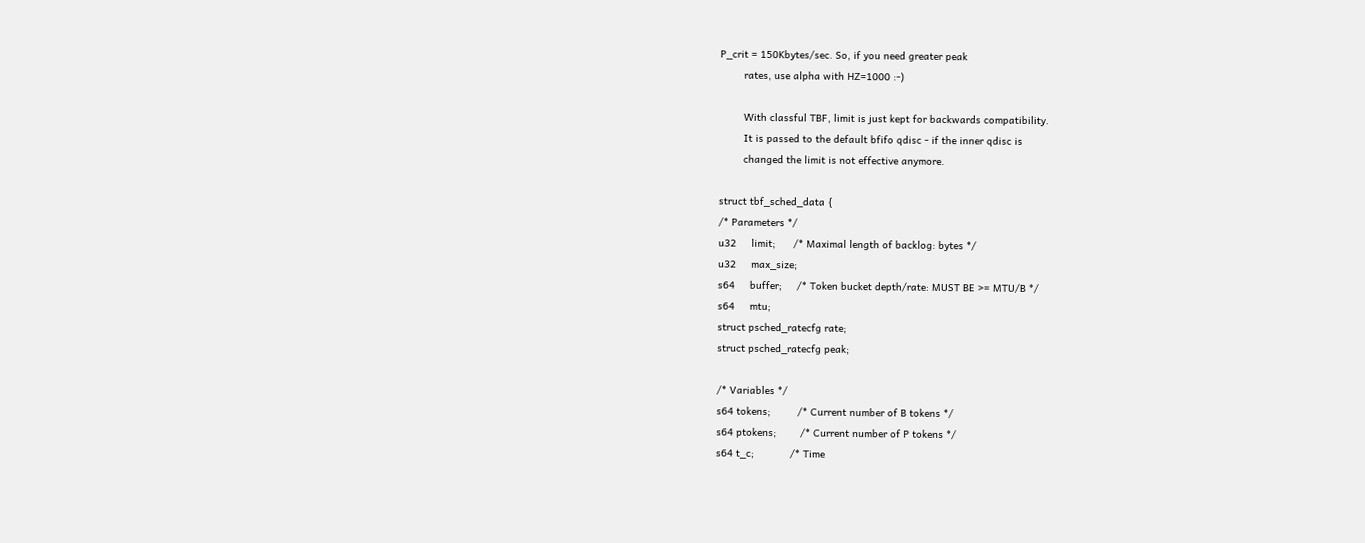P_crit = 150Kbytes/sec. So, if you need greater peak
        rates, use alpha with HZ=1000 :-)

        With classful TBF, limit is just kept for backwards compatibility.
        It is passed to the default bfifo qdisc - if the inner qdisc is
        changed the limit is not effective anymore.

struct tbf_sched_data {
/* Parameters */
u32     limit;      /* Maximal length of backlog: bytes */
u32     max_size;
s64     buffer;     /* Token bucket depth/rate: MUST BE >= MTU/B */
s64     mtu;
struct psched_ratecfg rate;
struct psched_ratecfg peak;

/* Variables */
s64 tokens;         /* Current number of B tokens */
s64 ptokens;        /* Current number of P tokens */
s64 t_c;            /* Time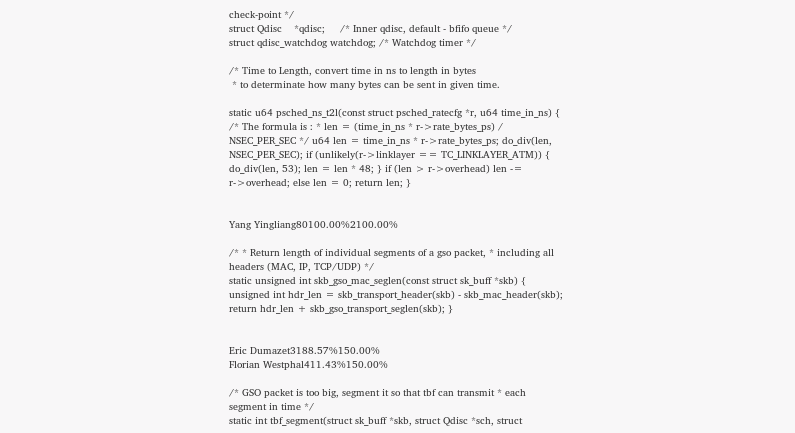check-point */
struct Qdisc    *qdisc;     /* Inner qdisc, default - bfifo queue */
struct qdisc_watchdog watchdog; /* Watchdog timer */

/* Time to Length, convert time in ns to length in bytes
 * to determinate how many bytes can be sent in given time.

static u64 psched_ns_t2l(const struct psched_ratecfg *r, u64 time_in_ns) { /* The formula is : * len = (time_in_ns * r->rate_bytes_ps) / NSEC_PER_SEC */ u64 len = time_in_ns * r->rate_bytes_ps; do_div(len, NSEC_PER_SEC); if (unlikely(r->linklayer == TC_LINKLAYER_ATM)) { do_div(len, 53); len = len * 48; } if (len > r->overhead) len -= r->overhead; else len = 0; return len; }


Yang Yingliang80100.00%2100.00%

/* * Return length of individual segments of a gso packet, * including all headers (MAC, IP, TCP/UDP) */
static unsigned int skb_gso_mac_seglen(const struct sk_buff *skb) { unsigned int hdr_len = skb_transport_header(skb) - skb_mac_header(skb); return hdr_len + skb_gso_transport_seglen(skb); }


Eric Dumazet3188.57%150.00%
Florian Westphal411.43%150.00%

/* GSO packet is too big, segment it so that tbf can transmit * each segment in time */
static int tbf_segment(struct sk_buff *skb, struct Qdisc *sch, struct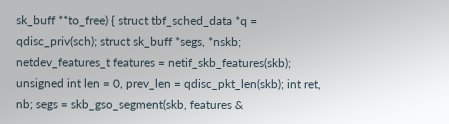sk_buff **to_free) { struct tbf_sched_data *q = qdisc_priv(sch); struct sk_buff *segs, *nskb; netdev_features_t features = netif_skb_features(skb); unsigned int len = 0, prev_len = qdisc_pkt_len(skb); int ret, nb; segs = skb_gso_segment(skb, features &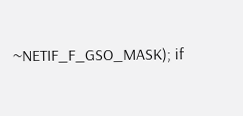~NETIF_F_GSO_MASK); if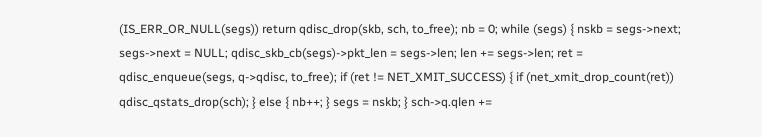(IS_ERR_OR_NULL(segs)) return qdisc_drop(skb, sch, to_free); nb = 0; while (segs) { nskb = segs->next; segs->next = NULL; qdisc_skb_cb(segs)->pkt_len = segs->len; len += segs->len; ret = qdisc_enqueue(segs, q->qdisc, to_free); if (ret != NET_XMIT_SUCCESS) { if (net_xmit_drop_count(ret)) qdisc_qstats_drop(sch); } else { nb++; } segs = nskb; } sch->q.qlen +=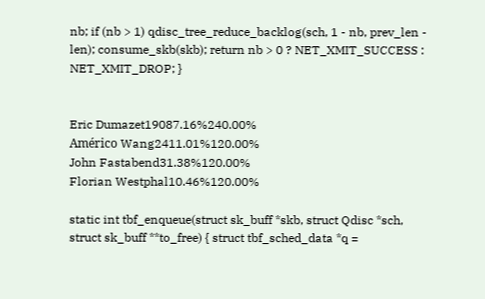nb; if (nb > 1) qdisc_tree_reduce_backlog(sch, 1 - nb, prev_len - len); consume_skb(skb); return nb > 0 ? NET_XMIT_SUCCESS : NET_XMIT_DROP; }


Eric Dumazet19087.16%240.00%
Américo Wang2411.01%120.00%
John Fastabend31.38%120.00%
Florian Westphal10.46%120.00%

static int tbf_enqueue(struct sk_buff *skb, struct Qdisc *sch, struct sk_buff **to_free) { struct tbf_sched_data *q =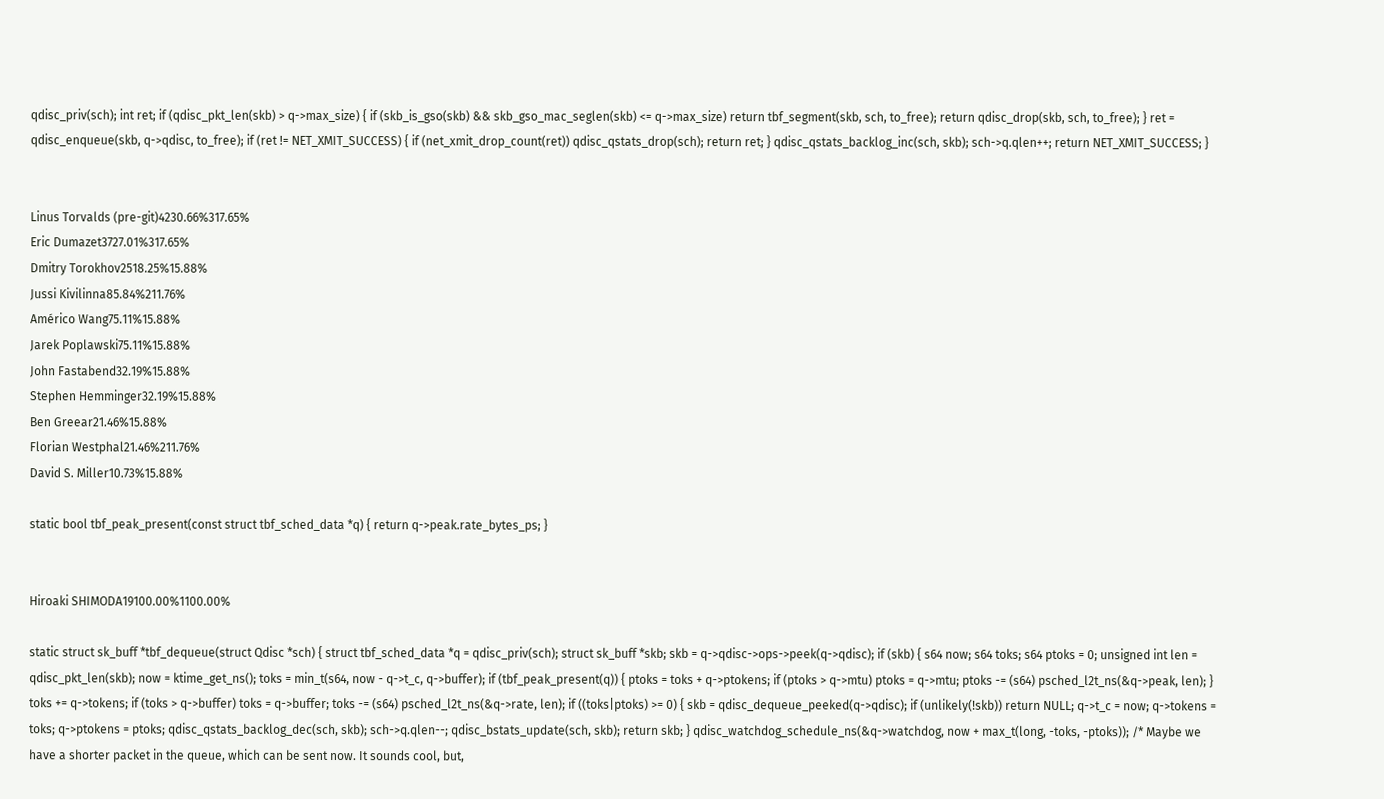qdisc_priv(sch); int ret; if (qdisc_pkt_len(skb) > q->max_size) { if (skb_is_gso(skb) && skb_gso_mac_seglen(skb) <= q->max_size) return tbf_segment(skb, sch, to_free); return qdisc_drop(skb, sch, to_free); } ret = qdisc_enqueue(skb, q->qdisc, to_free); if (ret != NET_XMIT_SUCCESS) { if (net_xmit_drop_count(ret)) qdisc_qstats_drop(sch); return ret; } qdisc_qstats_backlog_inc(sch, skb); sch->q.qlen++; return NET_XMIT_SUCCESS; }


Linus Torvalds (pre-git)4230.66%317.65%
Eric Dumazet3727.01%317.65%
Dmitry Torokhov2518.25%15.88%
Jussi Kivilinna85.84%211.76%
Américo Wang75.11%15.88%
Jarek Poplawski75.11%15.88%
John Fastabend32.19%15.88%
Stephen Hemminger32.19%15.88%
Ben Greear21.46%15.88%
Florian Westphal21.46%211.76%
David S. Miller10.73%15.88%

static bool tbf_peak_present(const struct tbf_sched_data *q) { return q->peak.rate_bytes_ps; }


Hiroaki SHIMODA19100.00%1100.00%

static struct sk_buff *tbf_dequeue(struct Qdisc *sch) { struct tbf_sched_data *q = qdisc_priv(sch); struct sk_buff *skb; skb = q->qdisc->ops->peek(q->qdisc); if (skb) { s64 now; s64 toks; s64 ptoks = 0; unsigned int len = qdisc_pkt_len(skb); now = ktime_get_ns(); toks = min_t(s64, now - q->t_c, q->buffer); if (tbf_peak_present(q)) { ptoks = toks + q->ptokens; if (ptoks > q->mtu) ptoks = q->mtu; ptoks -= (s64) psched_l2t_ns(&q->peak, len); } toks += q->tokens; if (toks > q->buffer) toks = q->buffer; toks -= (s64) psched_l2t_ns(&q->rate, len); if ((toks|ptoks) >= 0) { skb = qdisc_dequeue_peeked(q->qdisc); if (unlikely(!skb)) return NULL; q->t_c = now; q->tokens = toks; q->ptokens = ptoks; qdisc_qstats_backlog_dec(sch, skb); sch->q.qlen--; qdisc_bstats_update(sch, skb); return skb; } qdisc_watchdog_schedule_ns(&q->watchdog, now + max_t(long, -toks, -ptoks)); /* Maybe we have a shorter packet in the queue, which can be sent now. It sounds cool, but,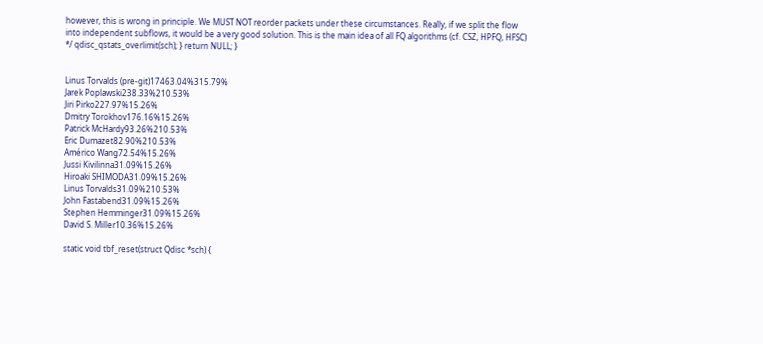however, this is wrong in principle. We MUST NOT reorder packets under these circumstances. Really, if we split the flow into independent subflows, it would be a very good solution. This is the main idea of all FQ algorithms (cf. CSZ, HPFQ, HFSC) */ qdisc_qstats_overlimit(sch); } return NULL; }


Linus Torvalds (pre-git)17463.04%315.79%
Jarek Poplawski238.33%210.53%
Jiri Pirko227.97%15.26%
Dmitry Torokhov176.16%15.26%
Patrick McHardy93.26%210.53%
Eric Dumazet82.90%210.53%
Américo Wang72.54%15.26%
Jussi Kivilinna31.09%15.26%
Hiroaki SHIMODA31.09%15.26%
Linus Torvalds31.09%210.53%
John Fastabend31.09%15.26%
Stephen Hemminger31.09%15.26%
David S. Miller10.36%15.26%

static void tbf_reset(struct Qdisc *sch) {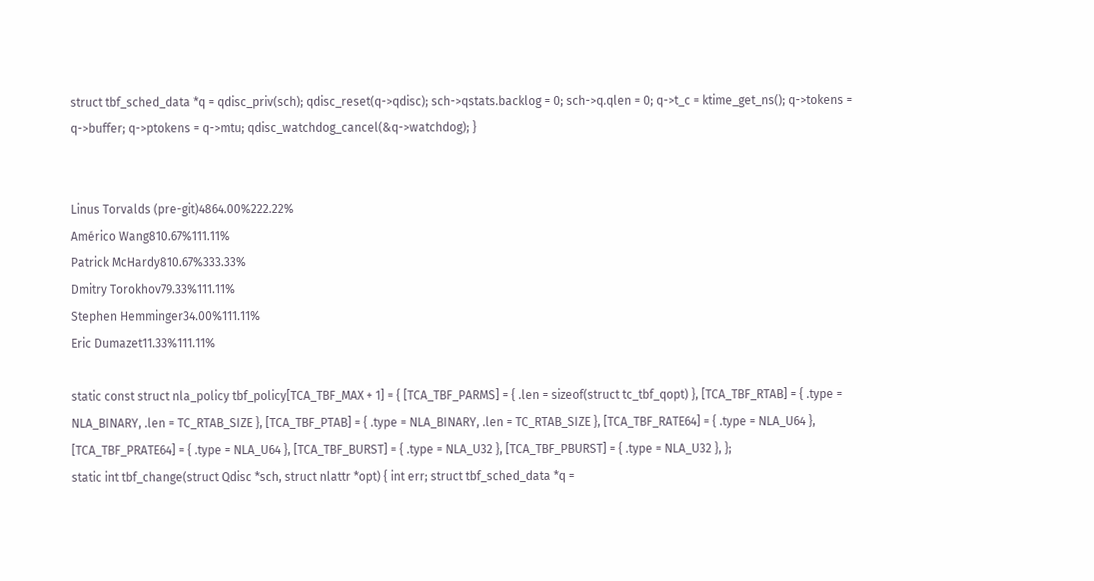struct tbf_sched_data *q = qdisc_priv(sch); qdisc_reset(q->qdisc); sch->qstats.backlog = 0; sch->q.qlen = 0; q->t_c = ktime_get_ns(); q->tokens = q->buffer; q->ptokens = q->mtu; qdisc_watchdog_cancel(&q->watchdog); }


Linus Torvalds (pre-git)4864.00%222.22%
Américo Wang810.67%111.11%
Patrick McHardy810.67%333.33%
Dmitry Torokhov79.33%111.11%
Stephen Hemminger34.00%111.11%
Eric Dumazet11.33%111.11%

static const struct nla_policy tbf_policy[TCA_TBF_MAX + 1] = { [TCA_TBF_PARMS] = { .len = sizeof(struct tc_tbf_qopt) }, [TCA_TBF_RTAB] = { .type = NLA_BINARY, .len = TC_RTAB_SIZE }, [TCA_TBF_PTAB] = { .type = NLA_BINARY, .len = TC_RTAB_SIZE }, [TCA_TBF_RATE64] = { .type = NLA_U64 }, [TCA_TBF_PRATE64] = { .type = NLA_U64 }, [TCA_TBF_BURST] = { .type = NLA_U32 }, [TCA_TBF_PBURST] = { .type = NLA_U32 }, };
static int tbf_change(struct Qdisc *sch, struct nlattr *opt) { int err; struct tbf_sched_data *q =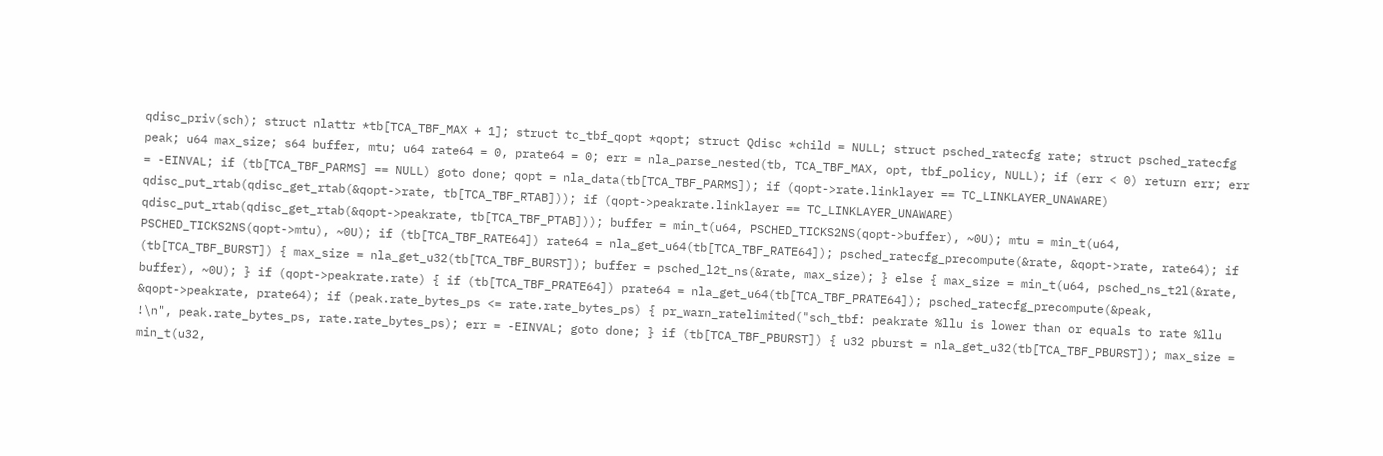qdisc_priv(sch); struct nlattr *tb[TCA_TBF_MAX + 1]; struct tc_tbf_qopt *qopt; struct Qdisc *child = NULL; struct psched_ratecfg rate; struct psched_ratecfg peak; u64 max_size; s64 buffer, mtu; u64 rate64 = 0, prate64 = 0; err = nla_parse_nested(tb, TCA_TBF_MAX, opt, tbf_policy, NULL); if (err < 0) return err; err = -EINVAL; if (tb[TCA_TBF_PARMS] == NULL) goto done; qopt = nla_data(tb[TCA_TBF_PARMS]); if (qopt->rate.linklayer == TC_LINKLAYER_UNAWARE) qdisc_put_rtab(qdisc_get_rtab(&qopt->rate, tb[TCA_TBF_RTAB])); if (qopt->peakrate.linklayer == TC_LINKLAYER_UNAWARE) qdisc_put_rtab(qdisc_get_rtab(&qopt->peakrate, tb[TCA_TBF_PTAB])); buffer = min_t(u64, PSCHED_TICKS2NS(qopt->buffer), ~0U); mtu = min_t(u64, PSCHED_TICKS2NS(qopt->mtu), ~0U); if (tb[TCA_TBF_RATE64]) rate64 = nla_get_u64(tb[TCA_TBF_RATE64]); psched_ratecfg_precompute(&rate, &qopt->rate, rate64); if (tb[TCA_TBF_BURST]) { max_size = nla_get_u32(tb[TCA_TBF_BURST]); buffer = psched_l2t_ns(&rate, max_size); } else { max_size = min_t(u64, psched_ns_t2l(&rate, buffer), ~0U); } if (qopt->peakrate.rate) { if (tb[TCA_TBF_PRATE64]) prate64 = nla_get_u64(tb[TCA_TBF_PRATE64]); psched_ratecfg_precompute(&peak, &qopt->peakrate, prate64); if (peak.rate_bytes_ps <= rate.rate_bytes_ps) { pr_warn_ratelimited("sch_tbf: peakrate %llu is lower than or equals to rate %llu !\n", peak.rate_bytes_ps, rate.rate_bytes_ps); err = -EINVAL; goto done; } if (tb[TCA_TBF_PBURST]) { u32 pburst = nla_get_u32(tb[TCA_TBF_PBURST]); max_size = min_t(u32,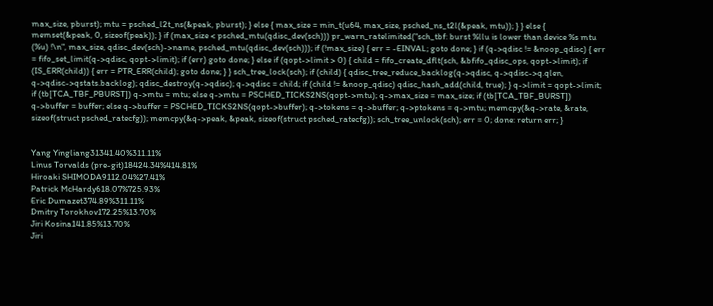max_size, pburst); mtu = psched_l2t_ns(&peak, pburst); } else { max_size = min_t(u64, max_size, psched_ns_t2l(&peak, mtu)); } } else { memset(&peak, 0, sizeof(peak)); } if (max_size < psched_mtu(qdisc_dev(sch))) pr_warn_ratelimited("sch_tbf: burst %llu is lower than device %s mtu (%u) !\n", max_size, qdisc_dev(sch)->name, psched_mtu(qdisc_dev(sch))); if (!max_size) { err = -EINVAL; goto done; } if (q->qdisc != &noop_qdisc) { err = fifo_set_limit(q->qdisc, qopt->limit); if (err) goto done; } else if (qopt->limit > 0) { child = fifo_create_dflt(sch, &bfifo_qdisc_ops, qopt->limit); if (IS_ERR(child)) { err = PTR_ERR(child); goto done; } } sch_tree_lock(sch); if (child) { qdisc_tree_reduce_backlog(q->qdisc, q->qdisc->q.qlen, q->qdisc->qstats.backlog); qdisc_destroy(q->qdisc); q->qdisc = child; if (child != &noop_qdisc) qdisc_hash_add(child, true); } q->limit = qopt->limit; if (tb[TCA_TBF_PBURST]) q->mtu = mtu; else q->mtu = PSCHED_TICKS2NS(qopt->mtu); q->max_size = max_size; if (tb[TCA_TBF_BURST]) q->buffer = buffer; else q->buffer = PSCHED_TICKS2NS(qopt->buffer); q->tokens = q->buffer; q->ptokens = q->mtu; memcpy(&q->rate, &rate, sizeof(struct psched_ratecfg)); memcpy(&q->peak, &peak, sizeof(struct psched_ratecfg)); sch_tree_unlock(sch); err = 0; done: return err; }


Yang Yingliang31341.40%311.11%
Linus Torvalds (pre-git)18424.34%414.81%
Hiroaki SHIMODA9112.04%27.41%
Patrick McHardy618.07%725.93%
Eric Dumazet374.89%311.11%
Dmitry Torokhov172.25%13.70%
Jiri Kosina141.85%13.70%
Jiri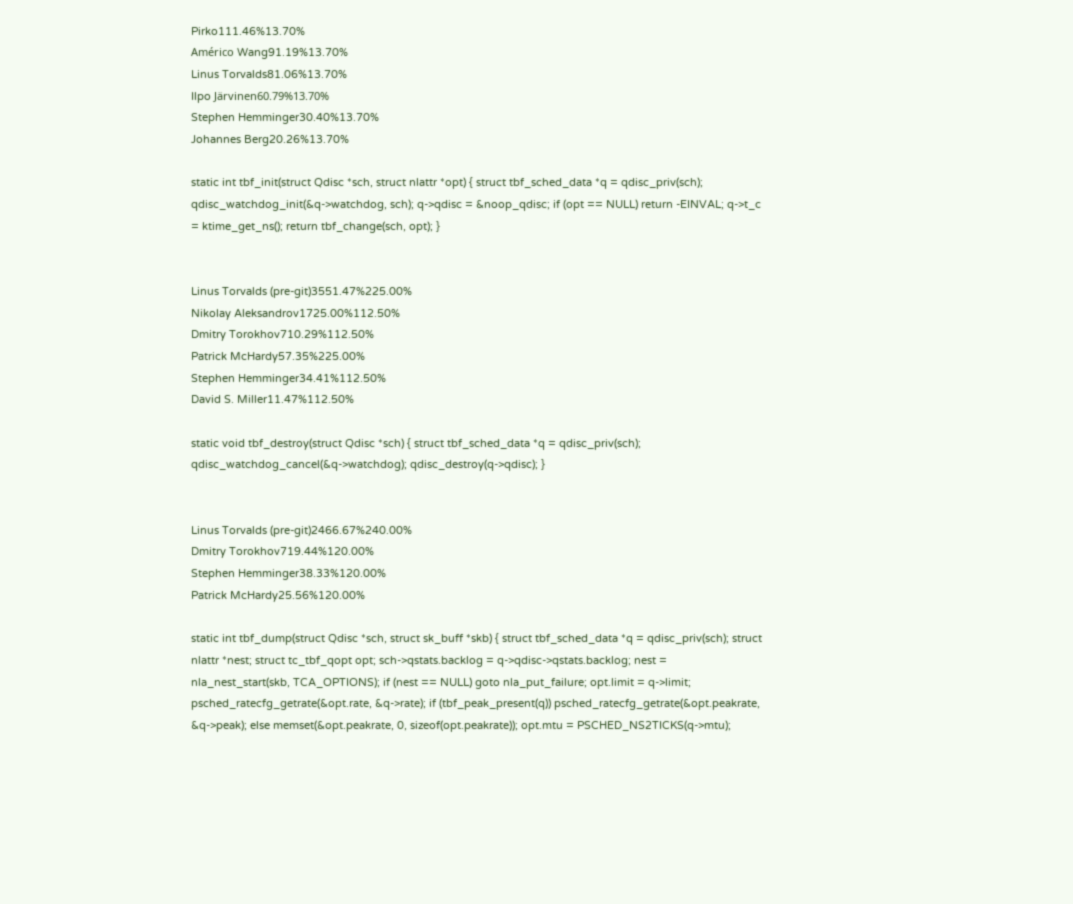Pirko111.46%13.70%
Américo Wang91.19%13.70%
Linus Torvalds81.06%13.70%
Ilpo Järvinen60.79%13.70%
Stephen Hemminger30.40%13.70%
Johannes Berg20.26%13.70%

static int tbf_init(struct Qdisc *sch, struct nlattr *opt) { struct tbf_sched_data *q = qdisc_priv(sch); qdisc_watchdog_init(&q->watchdog, sch); q->qdisc = &noop_qdisc; if (opt == NULL) return -EINVAL; q->t_c = ktime_get_ns(); return tbf_change(sch, opt); }


Linus Torvalds (pre-git)3551.47%225.00%
Nikolay Aleksandrov1725.00%112.50%
Dmitry Torokhov710.29%112.50%
Patrick McHardy57.35%225.00%
Stephen Hemminger34.41%112.50%
David S. Miller11.47%112.50%

static void tbf_destroy(struct Qdisc *sch) { struct tbf_sched_data *q = qdisc_priv(sch); qdisc_watchdog_cancel(&q->watchdog); qdisc_destroy(q->qdisc); }


Linus Torvalds (pre-git)2466.67%240.00%
Dmitry Torokhov719.44%120.00%
Stephen Hemminger38.33%120.00%
Patrick McHardy25.56%120.00%

static int tbf_dump(struct Qdisc *sch, struct sk_buff *skb) { struct tbf_sched_data *q = qdisc_priv(sch); struct nlattr *nest; struct tc_tbf_qopt opt; sch->qstats.backlog = q->qdisc->qstats.backlog; nest = nla_nest_start(skb, TCA_OPTIONS); if (nest == NULL) goto nla_put_failure; opt.limit = q->limit; psched_ratecfg_getrate(&opt.rate, &q->rate); if (tbf_peak_present(q)) psched_ratecfg_getrate(&opt.peakrate, &q->peak); else memset(&opt.peakrate, 0, sizeof(opt.peakrate)); opt.mtu = PSCHED_NS2TICKS(q->mtu);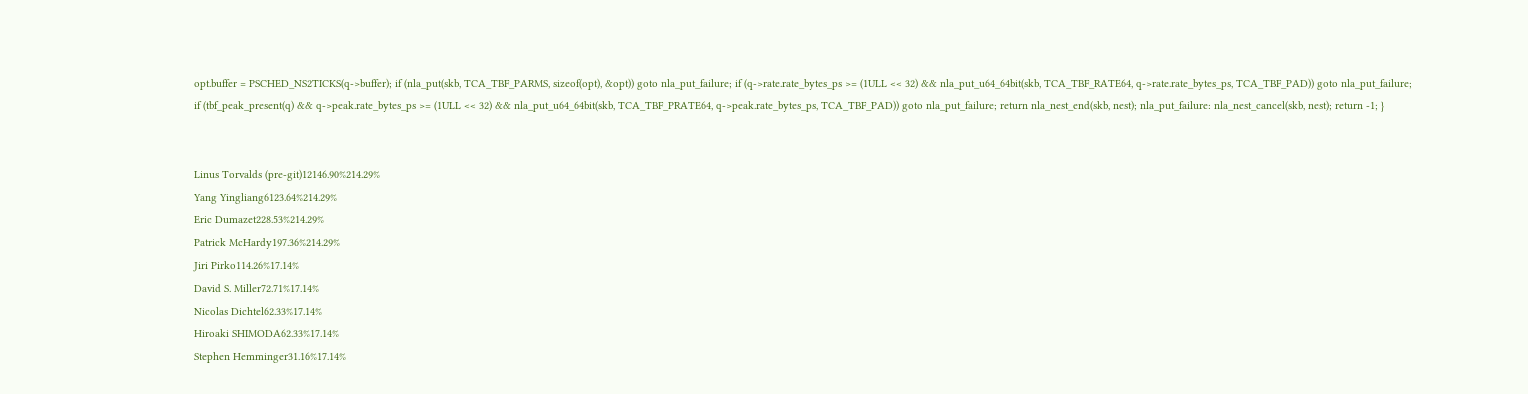opt.buffer = PSCHED_NS2TICKS(q->buffer); if (nla_put(skb, TCA_TBF_PARMS, sizeof(opt), &opt)) goto nla_put_failure; if (q->rate.rate_bytes_ps >= (1ULL << 32) && nla_put_u64_64bit(skb, TCA_TBF_RATE64, q->rate.rate_bytes_ps, TCA_TBF_PAD)) goto nla_put_failure; if (tbf_peak_present(q) && q->peak.rate_bytes_ps >= (1ULL << 32) && nla_put_u64_64bit(skb, TCA_TBF_PRATE64, q->peak.rate_bytes_ps, TCA_TBF_PAD)) goto nla_put_failure; return nla_nest_end(skb, nest); nla_put_failure: nla_nest_cancel(skb, nest); return -1; }


Linus Torvalds (pre-git)12146.90%214.29%
Yang Yingliang6123.64%214.29%
Eric Dumazet228.53%214.29%
Patrick McHardy197.36%214.29%
Jiri Pirko114.26%17.14%
David S. Miller72.71%17.14%
Nicolas Dichtel62.33%17.14%
Hiroaki SHIMODA62.33%17.14%
Stephen Hemminger31.16%17.14%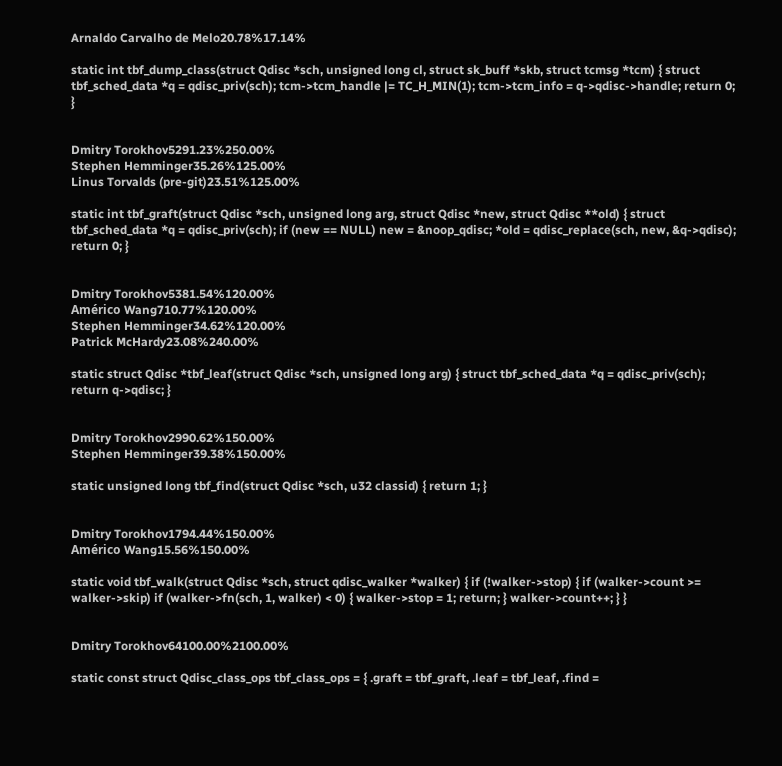Arnaldo Carvalho de Melo20.78%17.14%

static int tbf_dump_class(struct Qdisc *sch, unsigned long cl, struct sk_buff *skb, struct tcmsg *tcm) { struct tbf_sched_data *q = qdisc_priv(sch); tcm->tcm_handle |= TC_H_MIN(1); tcm->tcm_info = q->qdisc->handle; return 0; }


Dmitry Torokhov5291.23%250.00%
Stephen Hemminger35.26%125.00%
Linus Torvalds (pre-git)23.51%125.00%

static int tbf_graft(struct Qdisc *sch, unsigned long arg, struct Qdisc *new, struct Qdisc **old) { struct tbf_sched_data *q = qdisc_priv(sch); if (new == NULL) new = &noop_qdisc; *old = qdisc_replace(sch, new, &q->qdisc); return 0; }


Dmitry Torokhov5381.54%120.00%
Américo Wang710.77%120.00%
Stephen Hemminger34.62%120.00%
Patrick McHardy23.08%240.00%

static struct Qdisc *tbf_leaf(struct Qdisc *sch, unsigned long arg) { struct tbf_sched_data *q = qdisc_priv(sch); return q->qdisc; }


Dmitry Torokhov2990.62%150.00%
Stephen Hemminger39.38%150.00%

static unsigned long tbf_find(struct Qdisc *sch, u32 classid) { return 1; }


Dmitry Torokhov1794.44%150.00%
Américo Wang15.56%150.00%

static void tbf_walk(struct Qdisc *sch, struct qdisc_walker *walker) { if (!walker->stop) { if (walker->count >= walker->skip) if (walker->fn(sch, 1, walker) < 0) { walker->stop = 1; return; } walker->count++; } }


Dmitry Torokhov64100.00%2100.00%

static const struct Qdisc_class_ops tbf_class_ops = { .graft = tbf_graft, .leaf = tbf_leaf, .find =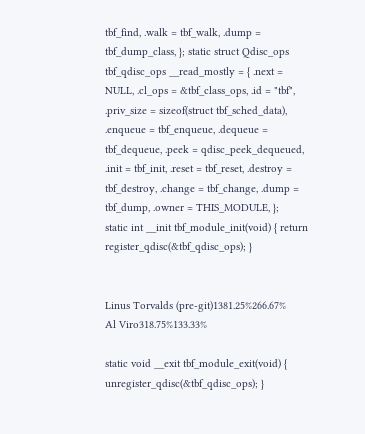tbf_find, .walk = tbf_walk, .dump = tbf_dump_class, }; static struct Qdisc_ops tbf_qdisc_ops __read_mostly = { .next = NULL, .cl_ops = &tbf_class_ops, .id = "tbf", .priv_size = sizeof(struct tbf_sched_data), .enqueue = tbf_enqueue, .dequeue = tbf_dequeue, .peek = qdisc_peek_dequeued, .init = tbf_init, .reset = tbf_reset, .destroy = tbf_destroy, .change = tbf_change, .dump = tbf_dump, .owner = THIS_MODULE, };
static int __init tbf_module_init(void) { return register_qdisc(&tbf_qdisc_ops); }


Linus Torvalds (pre-git)1381.25%266.67%
Al Viro318.75%133.33%

static void __exit tbf_module_exit(void) { unregister_qdisc(&tbf_qdisc_ops); }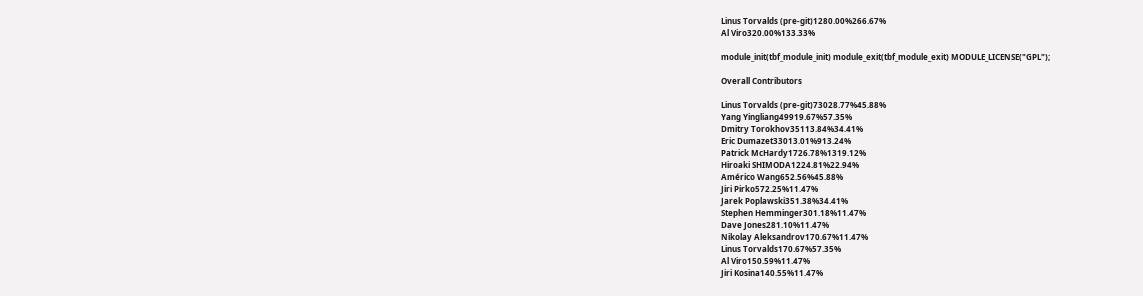Linus Torvalds (pre-git)1280.00%266.67%
Al Viro320.00%133.33%

module_init(tbf_module_init) module_exit(tbf_module_exit) MODULE_LICENSE("GPL");

Overall Contributors

Linus Torvalds (pre-git)73028.77%45.88%
Yang Yingliang49919.67%57.35%
Dmitry Torokhov35113.84%34.41%
Eric Dumazet33013.01%913.24%
Patrick McHardy1726.78%1319.12%
Hiroaki SHIMODA1224.81%22.94%
Américo Wang652.56%45.88%
Jiri Pirko572.25%11.47%
Jarek Poplawski351.38%34.41%
Stephen Hemminger301.18%11.47%
Dave Jones281.10%11.47%
Nikolay Aleksandrov170.67%11.47%
Linus Torvalds170.67%57.35%
Al Viro150.59%11.47%
Jiri Kosina140.55%11.47%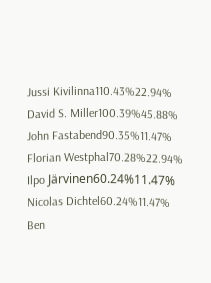Jussi Kivilinna110.43%22.94%
David S. Miller100.39%45.88%
John Fastabend90.35%11.47%
Florian Westphal70.28%22.94%
Ilpo Järvinen60.24%11.47%
Nicolas Dichtel60.24%11.47%
Ben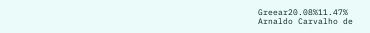Greear20.08%11.47%
Arnaldo Carvalho de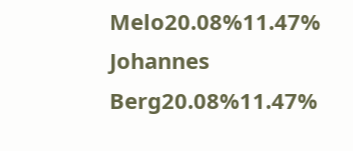Melo20.08%11.47%
Johannes Berg20.08%11.47%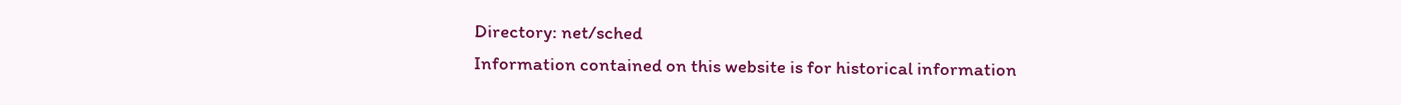Directory: net/sched
Information contained on this website is for historical information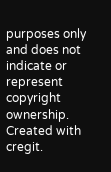purposes only and does not indicate or represent copyright ownership.
Created with cregit.